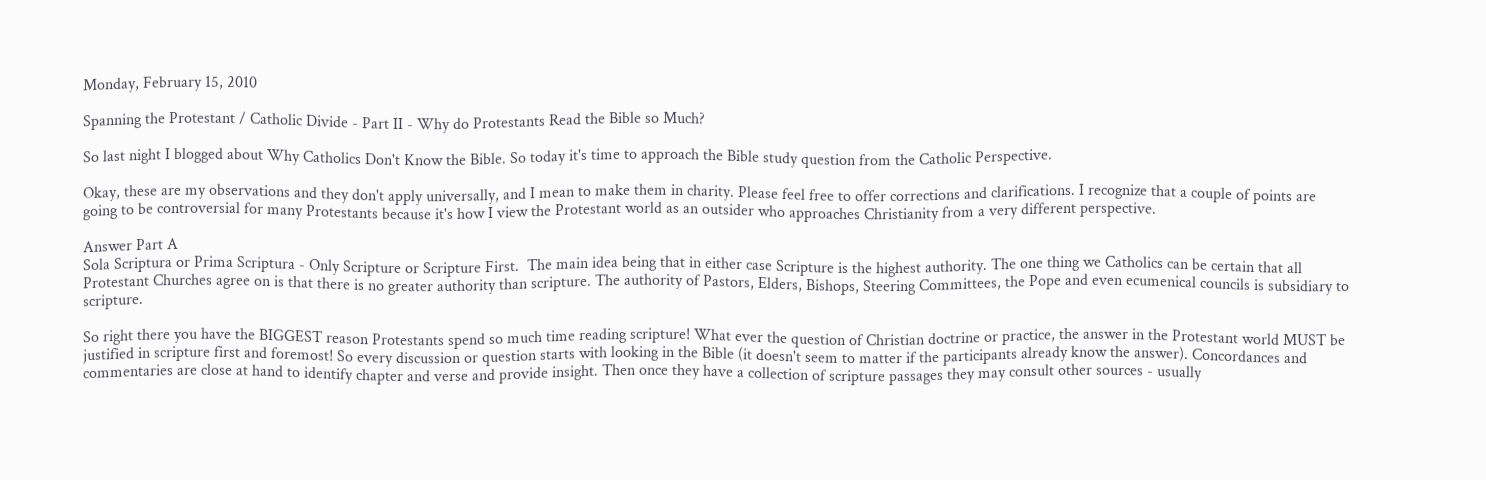Monday, February 15, 2010

Spanning the Protestant / Catholic Divide - Part II - Why do Protestants Read the Bible so Much?

So last night I blogged about Why Catholics Don't Know the Bible. So today it's time to approach the Bible study question from the Catholic Perspective.

Okay, these are my observations and they don't apply universally, and I mean to make them in charity. Please feel free to offer corrections and clarifications. I recognize that a couple of points are going to be controversial for many Protestants because it's how I view the Protestant world as an outsider who approaches Christianity from a very different perspective.

Answer Part A
Sola Scriptura or Prima Scriptura - Only Scripture or Scripture First.  The main idea being that in either case Scripture is the highest authority. The one thing we Catholics can be certain that all Protestant Churches agree on is that there is no greater authority than scripture. The authority of Pastors, Elders, Bishops, Steering Committees, the Pope and even ecumenical councils is subsidiary to scripture.

So right there you have the BIGGEST reason Protestants spend so much time reading scripture! What ever the question of Christian doctrine or practice, the answer in the Protestant world MUST be justified in scripture first and foremost! So every discussion or question starts with looking in the Bible (it doesn't seem to matter if the participants already know the answer). Concordances and commentaries are close at hand to identify chapter and verse and provide insight. Then once they have a collection of scripture passages they may consult other sources - usually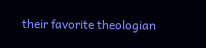their favorite theologian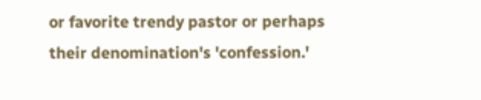or favorite trendy pastor or perhaps their denomination's 'confession.'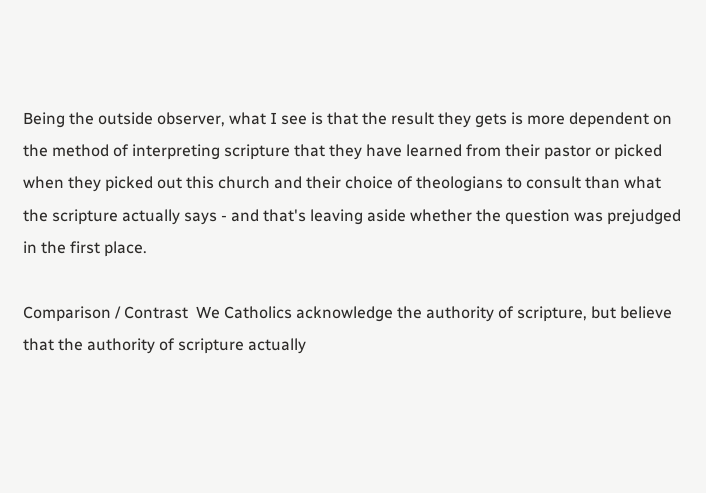Being the outside observer, what I see is that the result they gets is more dependent on the method of interpreting scripture that they have learned from their pastor or picked when they picked out this church and their choice of theologians to consult than what the scripture actually says - and that's leaving aside whether the question was prejudged in the first place.

Comparison / Contrast  We Catholics acknowledge the authority of scripture, but believe that the authority of scripture actually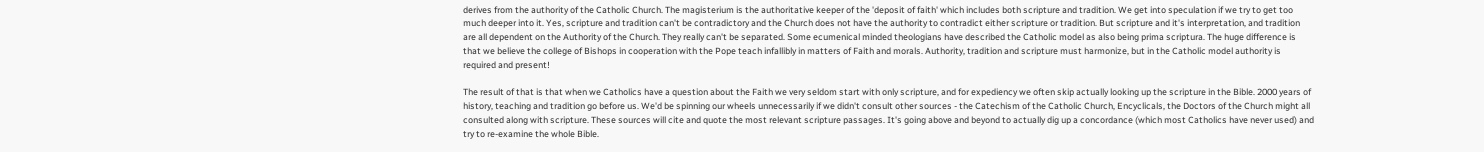derives from the authority of the Catholic Church. The magisterium is the authoritative keeper of the 'deposit of faith' which includes both scripture and tradition. We get into speculation if we try to get too much deeper into it. Yes, scripture and tradition can't be contradictory and the Church does not have the authority to contradict either scripture or tradition. But scripture and it's interpretation, and tradition are all dependent on the Authority of the Church. They really can't be separated. Some ecumenical minded theologians have described the Catholic model as also being prima scriptura. The huge difference is that we believe the college of Bishops in cooperation with the Pope teach infallibly in matters of Faith and morals. Authority, tradition and scripture must harmonize, but in the Catholic model authority is required and present!

The result of that is that when we Catholics have a question about the Faith we very seldom start with only scripture, and for expediency we often skip actually looking up the scripture in the Bible. 2000 years of history, teaching and tradition go before us. We'd be spinning our wheels unnecessarily if we didn't consult other sources - the Catechism of the Catholic Church, Encyclicals, the Doctors of the Church might all consulted along with scripture. These sources will cite and quote the most relevant scripture passages. It's going above and beyond to actually dig up a concordance (which most Catholics have never used) and try to re-examine the whole Bible.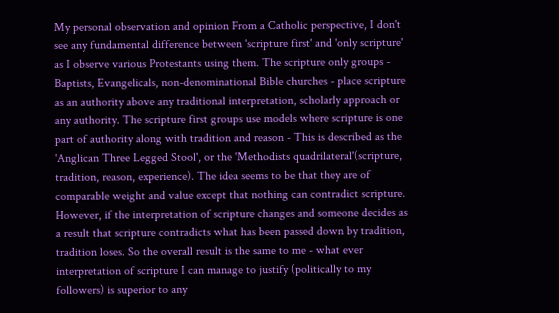My personal observation and opinion From a Catholic perspective, I don't see any fundamental difference between 'scripture first' and 'only scripture' as I observe various Protestants using them. The scripture only groups - Baptists, Evangelicals, non-denominational Bible churches - place scripture as an authority above any traditional interpretation, scholarly approach or any authority. The scripture first groups use models where scripture is one part of authority along with tradition and reason - This is described as the 'Anglican Three Legged Stool', or the 'Methodists quadrilateral'(scripture, tradition, reason, experience). The idea seems to be that they are of comparable weight and value except that nothing can contradict scripture. However, if the interpretation of scripture changes and someone decides as a result that scripture contradicts what has been passed down by tradition, tradition loses. So the overall result is the same to me - what ever interpretation of scripture I can manage to justify (politically to my followers) is superior to any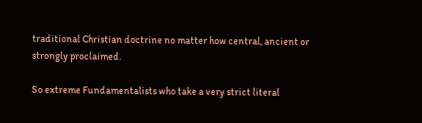traditional Christian doctrine no matter how central, ancient or strongly proclaimed.

So extreme Fundamentalists who take a very strict literal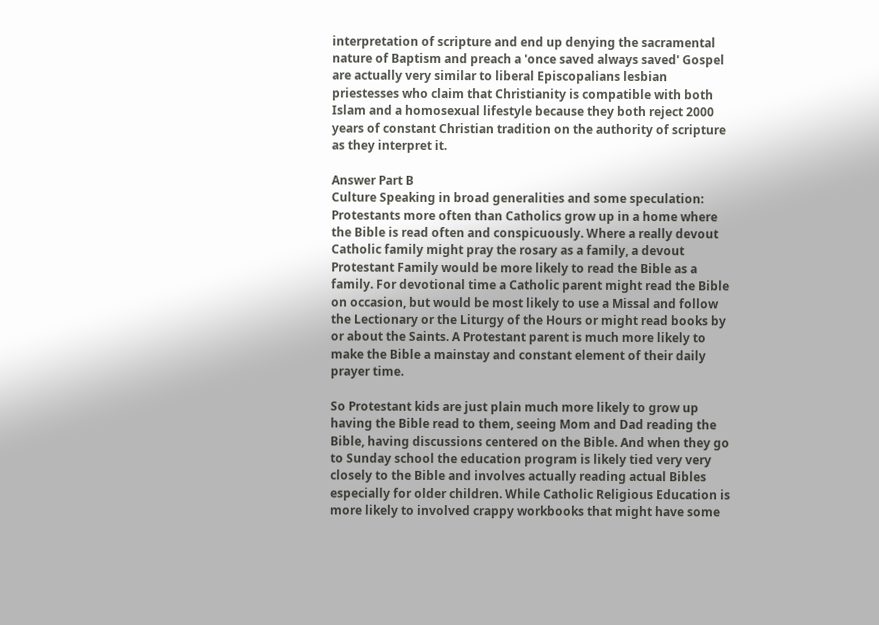interpretation of scripture and end up denying the sacramental nature of Baptism and preach a 'once saved always saved' Gospel are actually very similar to liberal Episcopalians lesbian priestesses who claim that Christianity is compatible with both Islam and a homosexual lifestyle because they both reject 2000 years of constant Christian tradition on the authority of scripture as they interpret it.

Answer Part B
Culture Speaking in broad generalities and some speculation: Protestants more often than Catholics grow up in a home where the Bible is read often and conspicuously. Where a really devout Catholic family might pray the rosary as a family, a devout Protestant Family would be more likely to read the Bible as a family. For devotional time a Catholic parent might read the Bible on occasion, but would be most likely to use a Missal and follow the Lectionary or the Liturgy of the Hours or might read books by or about the Saints. A Protestant parent is much more likely to make the Bible a mainstay and constant element of their daily prayer time.

So Protestant kids are just plain much more likely to grow up having the Bible read to them, seeing Mom and Dad reading the Bible, having discussions centered on the Bible. And when they go to Sunday school the education program is likely tied very very closely to the Bible and involves actually reading actual Bibles especially for older children. While Catholic Religious Education is more likely to involved crappy workbooks that might have some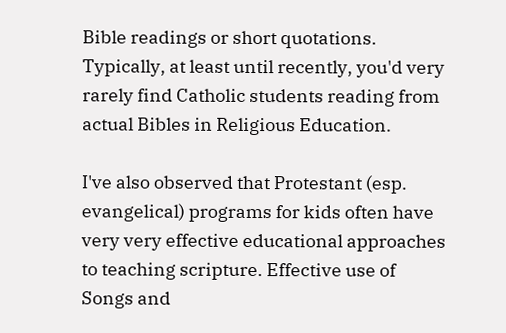Bible readings or short quotations. Typically, at least until recently, you'd very rarely find Catholic students reading from actual Bibles in Religious Education.

I've also observed that Protestant (esp. evangelical) programs for kids often have very very effective educational approaches to teaching scripture. Effective use of Songs and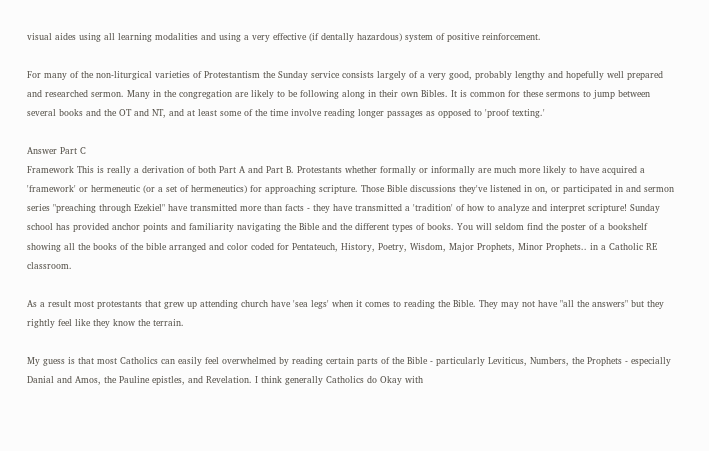visual aides using all learning modalities and using a very effective (if dentally hazardous) system of positive reinforcement.

For many of the non-liturgical varieties of Protestantism the Sunday service consists largely of a very good, probably lengthy and hopefully well prepared and researched sermon. Many in the congregation are likely to be following along in their own Bibles. It is common for these sermons to jump between several books and the OT and NT, and at least some of the time involve reading longer passages as opposed to 'proof texting.'

Answer Part C
Framework This is really a derivation of both Part A and Part B. Protestants whether formally or informally are much more likely to have acquired a 'framework' or hermeneutic (or a set of hermeneutics) for approaching scripture. Those Bible discussions they've listened in on, or participated in and sermon series "preaching through Ezekiel" have transmitted more than facts - they have transmitted a 'tradition' of how to analyze and interpret scripture! Sunday school has provided anchor points and familiarity navigating the Bible and the different types of books. You will seldom find the poster of a bookshelf showing all the books of the bible arranged and color coded for Pentateuch, History, Poetry, Wisdom, Major Prophets, Minor Prophets.. in a Catholic RE classroom.

As a result most protestants that grew up attending church have 'sea legs' when it comes to reading the Bible. They may not have "all the answers" but they rightly feel like they know the terrain.

My guess is that most Catholics can easily feel overwhelmed by reading certain parts of the Bible - particularly Leviticus, Numbers, the Prophets - especially Danial and Amos, the Pauline epistles, and Revelation. I think generally Catholics do Okay with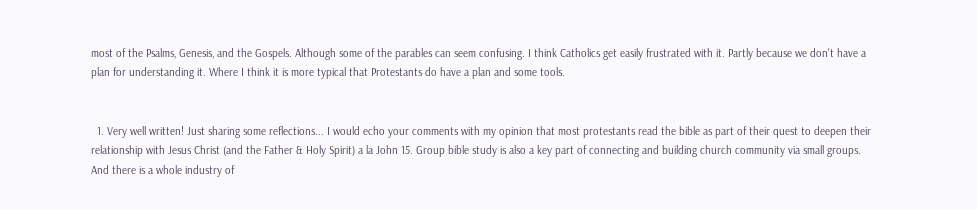most of the Psalms, Genesis, and the Gospels. Although some of the parables can seem confusing. I think Catholics get easily frustrated with it. Partly because we don't have a plan for understanding it. Where I think it is more typical that Protestants do have a plan and some tools.


  1. Very well written! Just sharing some reflections... I would echo your comments with my opinion that most protestants read the bible as part of their quest to deepen their relationship with Jesus Christ (and the Father & Holy Spirit) a la John 15. Group bible study is also a key part of connecting and building church community via small groups. And there is a whole industry of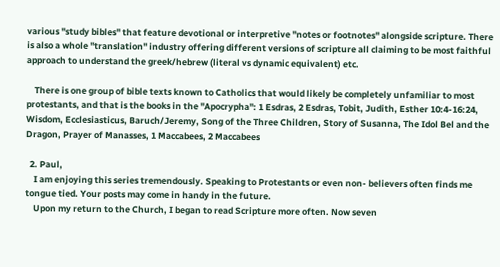various "study bibles" that feature devotional or interpretive "notes or footnotes" alongside scripture. There is also a whole "translation" industry offering different versions of scripture all claiming to be most faithful approach to understand the greek/hebrew (literal vs dynamic equivalent) etc.

    There is one group of bible texts known to Catholics that would likely be completely unfamiliar to most protestants, and that is the books in the "Apocrypha": 1 Esdras, 2 Esdras, Tobit, Judith, Esther 10:4-16:24, Wisdom, Ecclesiasticus, Baruch/Jeremy, Song of the Three Children, Story of Susanna, The Idol Bel and the Dragon, Prayer of Manasses, 1 Maccabees, 2 Maccabees

  2. Paul,
    I am enjoying this series tremendously. Speaking to Protestants or even non- believers often finds me tongue tied. Your posts may come in handy in the future.
    Upon my return to the Church, I began to read Scripture more often. Now seven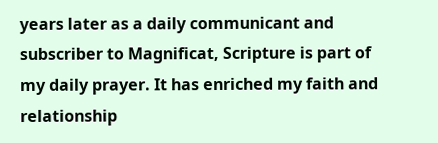years later as a daily communicant and subscriber to Magnificat, Scripture is part of my daily prayer. It has enriched my faith and relationship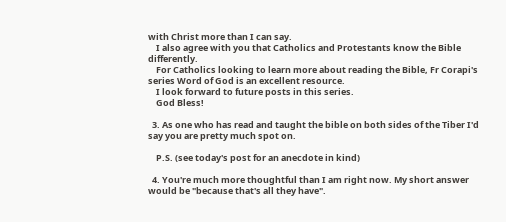with Christ more than I can say.
    I also agree with you that Catholics and Protestants know the Bible differently.
    For Catholics looking to learn more about reading the Bible, Fr Corapi's series Word of God is an excellent resource.
    I look forward to future posts in this series.
    God Bless!

  3. As one who has read and taught the bible on both sides of the Tiber I'd say you are pretty much spot on.

    P.S. (see today's post for an anecdote in kind)

  4. You're much more thoughtful than I am right now. My short answer would be "because that's all they have".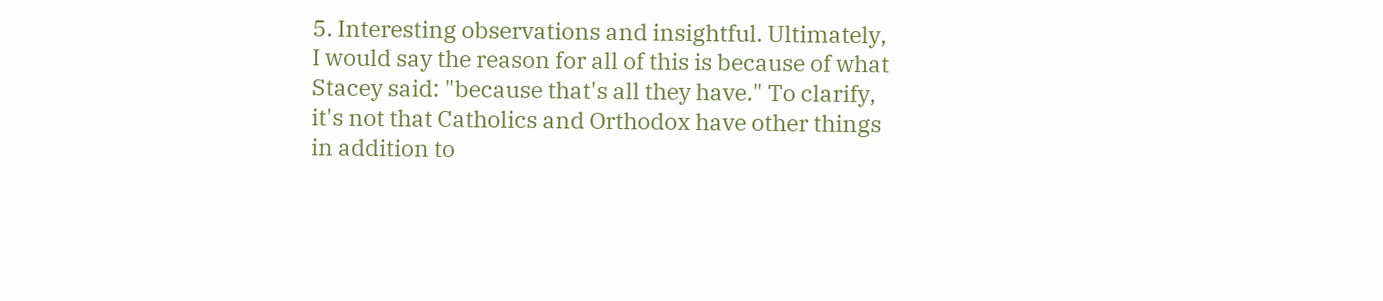5. Interesting observations and insightful. Ultimately, I would say the reason for all of this is because of what Stacey said: "because that's all they have." To clarify, it's not that Catholics and Orthodox have other things in addition to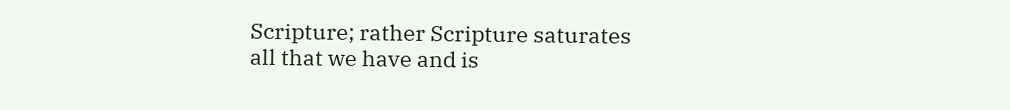Scripture; rather Scripture saturates all that we have and is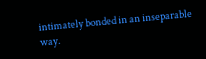intimately bonded in an inseparable way.